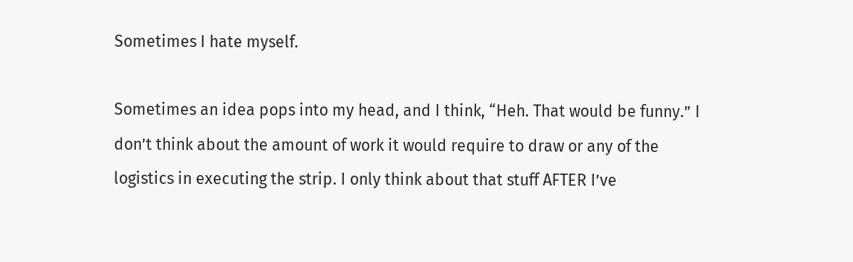Sometimes I hate myself.

Sometimes an idea pops into my head, and I think, “Heh. That would be funny.” I don’t think about the amount of work it would require to draw or any of the logistics in executing the strip. I only think about that stuff AFTER I’ve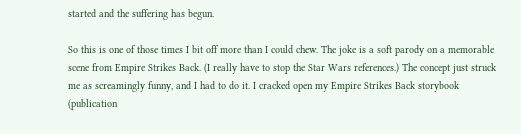started and the suffering has begun.

So this is one of those times I bit off more than I could chew. The joke is a soft parody on a memorable scene from Empire Strikes Back. (I really have to stop the Star Wars references.) The concept just struck me as screamingly funny, and I had to do it. I cracked open my Empire Strikes Back storybook (publication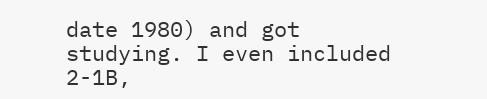date 1980) and got studying. I even included 2-1B,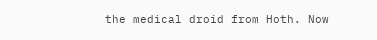the medical droid from Hoth. Now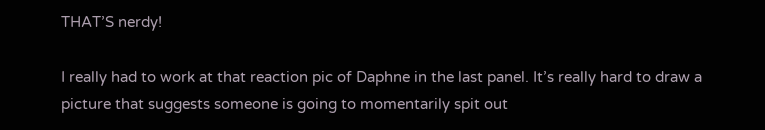THAT’S nerdy!

I really had to work at that reaction pic of Daphne in the last panel. It’s really hard to draw a picture that suggests someone is going to momentarily spit out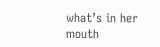what’s in her mouth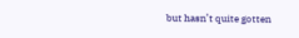but hasn’t quite gotten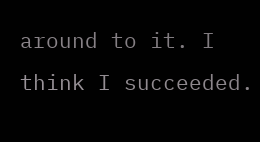around to it. I think I succeeded.